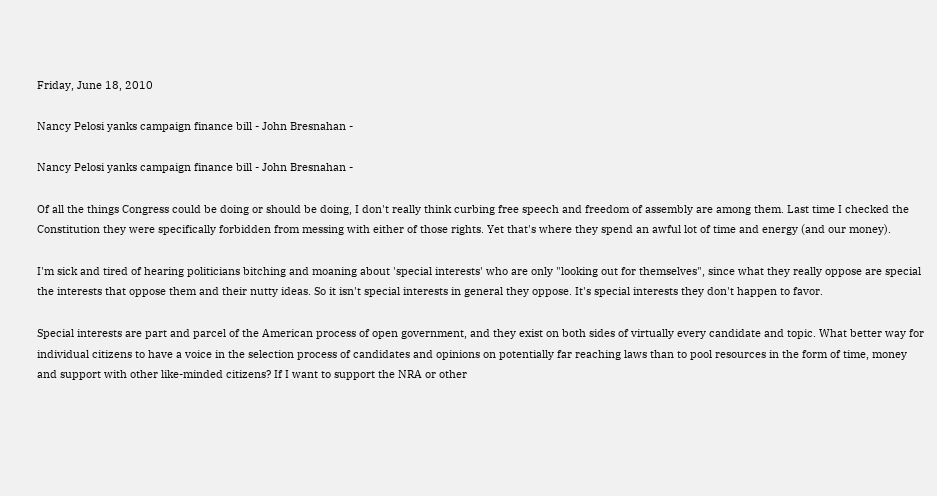Friday, June 18, 2010

Nancy Pelosi yanks campaign finance bill - John Bresnahan -

Nancy Pelosi yanks campaign finance bill - John Bresnahan -

Of all the things Congress could be doing or should be doing, I don't really think curbing free speech and freedom of assembly are among them. Last time I checked the Constitution they were specifically forbidden from messing with either of those rights. Yet that's where they spend an awful lot of time and energy (and our money).

I'm sick and tired of hearing politicians bitching and moaning about 'special interests' who are only "looking out for themselves", since what they really oppose are special the interests that oppose them and their nutty ideas. So it isn't special interests in general they oppose. It's special interests they don't happen to favor.

Special interests are part and parcel of the American process of open government, and they exist on both sides of virtually every candidate and topic. What better way for individual citizens to have a voice in the selection process of candidates and opinions on potentially far reaching laws than to pool resources in the form of time, money and support with other like-minded citizens? If I want to support the NRA or other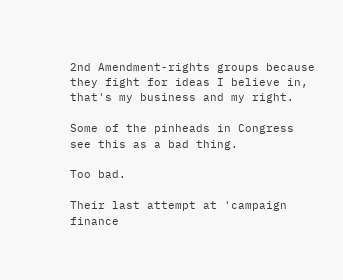2nd Amendment-rights groups because they fight for ideas I believe in, that's my business and my right.

Some of the pinheads in Congress see this as a bad thing.

Too bad.

Their last attempt at 'campaign finance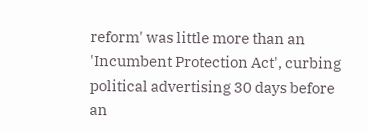reform' was little more than an 'Incumbent Protection Act', curbing political advertising 30 days before an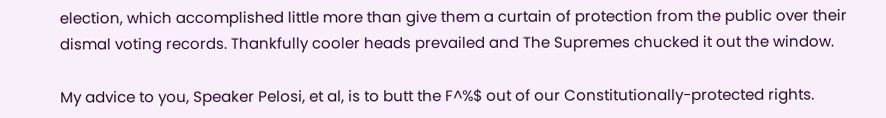election, which accomplished little more than give them a curtain of protection from the public over their dismal voting records. Thankfully cooler heads prevailed and The Supremes chucked it out the window.

My advice to you, Speaker Pelosi, et al, is to butt the F^%$ out of our Constitutionally-protected rights.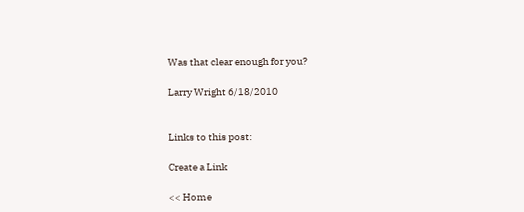Was that clear enough for you?

Larry Wright 6/18/2010


Links to this post:

Create a Link

<< Home